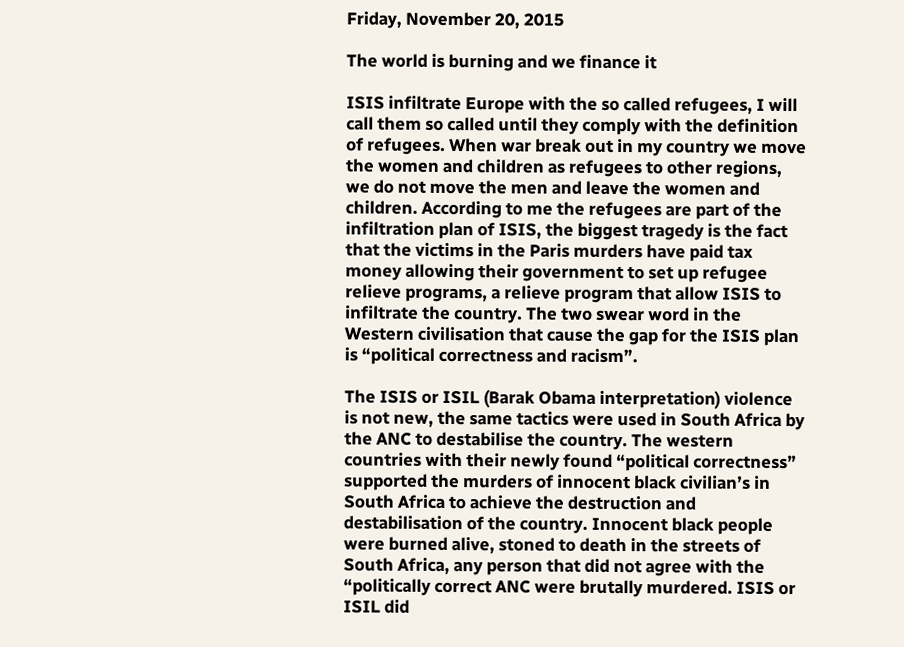Friday, November 20, 2015

The world is burning and we finance it

ISIS infiltrate Europe with the so called refugees, I will call them so called until they comply with the definition of refugees. When war break out in my country we move the women and children as refugees to other regions, we do not move the men and leave the women and children. According to me the refugees are part of the infiltration plan of ISIS, the biggest tragedy is the fact that the victims in the Paris murders have paid tax money allowing their government to set up refugee relieve programs, a relieve program that allow ISIS to infiltrate the country. The two swear word in the Western civilisation that cause the gap for the ISIS plan is “political correctness and racism”.

The ISIS or ISIL (Barak Obama interpretation) violence is not new, the same tactics were used in South Africa by the ANC to destabilise the country. The western countries with their newly found “political correctness” supported the murders of innocent black civilian’s in South Africa to achieve the destruction and destabilisation of the country. Innocent black people were burned alive, stoned to death in the streets of South Africa, any person that did not agree with the “politically correct ANC were brutally murdered. ISIS or ISIL did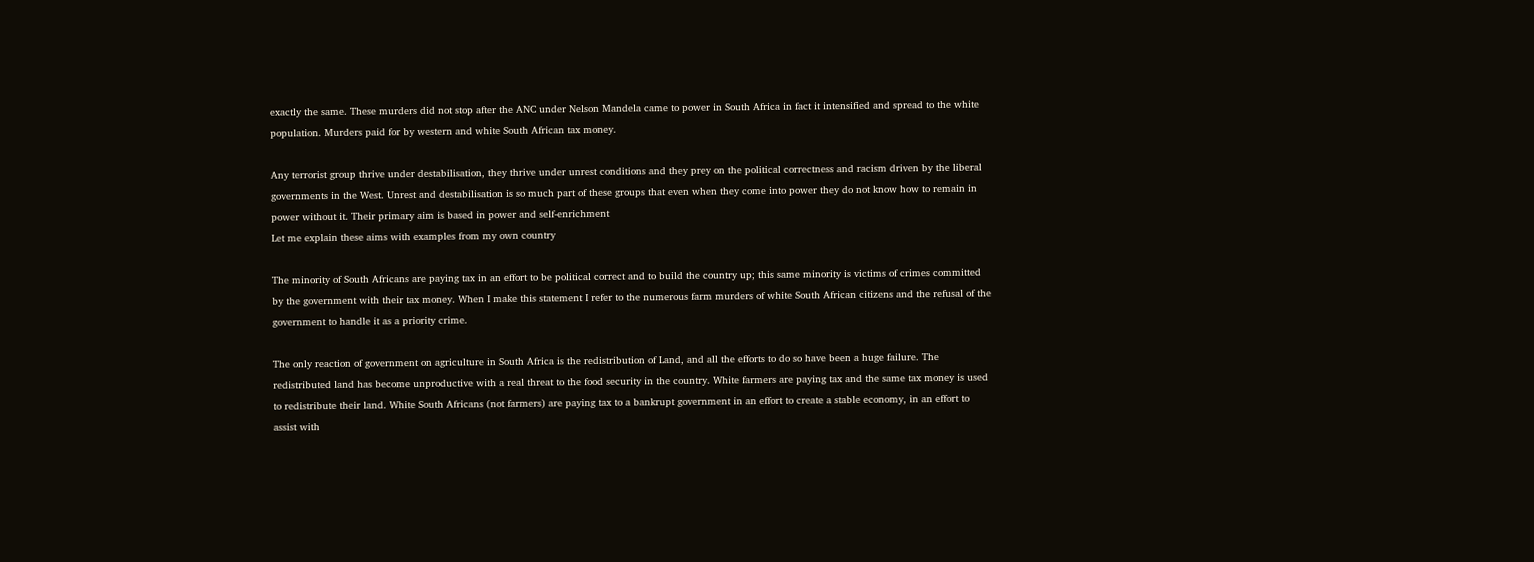exactly the same. These murders did not stop after the ANC under Nelson Mandela came to power in South Africa in fact it intensified and spread to the white population. Murders paid for by western and white South African tax money.

Any terrorist group thrive under destabilisation, they thrive under unrest conditions and they prey on the political correctness and racism driven by the liberal governments in the West. Unrest and destabilisation is so much part of these groups that even when they come into power they do not know how to remain in power without it. Their primary aim is based in power and self-enrichment
Let me explain these aims with examples from my own country

The minority of South Africans are paying tax in an effort to be political correct and to build the country up; this same minority is victims of crimes committed by the government with their tax money. When I make this statement I refer to the numerous farm murders of white South African citizens and the refusal of the government to handle it as a priority crime.

The only reaction of government on agriculture in South Africa is the redistribution of Land, and all the efforts to do so have been a huge failure. The redistributed land has become unproductive with a real threat to the food security in the country. White farmers are paying tax and the same tax money is used to redistribute their land. White South Africans (not farmers) are paying tax to a bankrupt government in an effort to create a stable economy, in an effort to assist with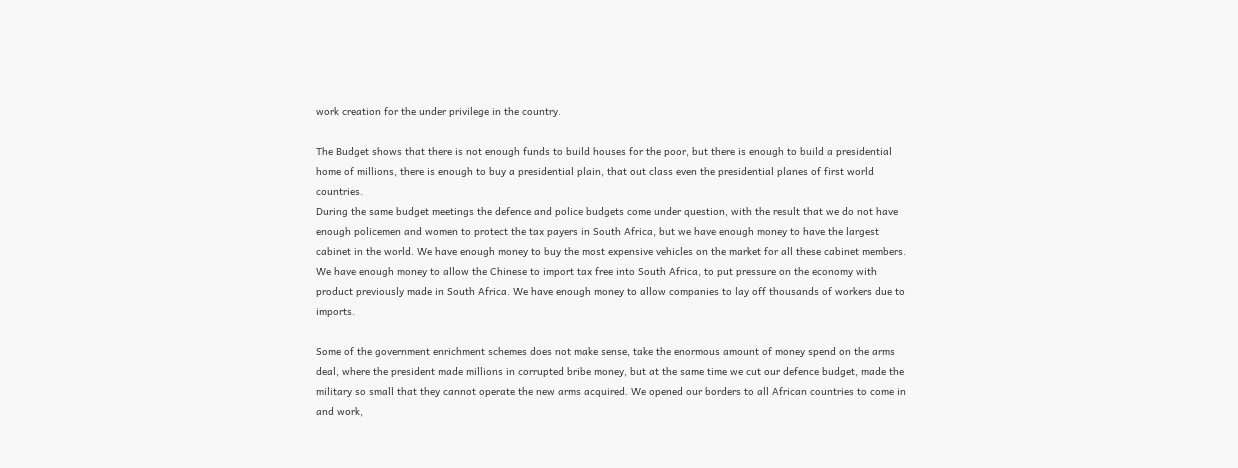work creation for the under privilege in the country.

The Budget shows that there is not enough funds to build houses for the poor, but there is enough to build a presidential home of millions, there is enough to buy a presidential plain, that out class even the presidential planes of first world countries.
During the same budget meetings the defence and police budgets come under question, with the result that we do not have enough policemen and women to protect the tax payers in South Africa, but we have enough money to have the largest cabinet in the world. We have enough money to buy the most expensive vehicles on the market for all these cabinet members. We have enough money to allow the Chinese to import tax free into South Africa, to put pressure on the economy with product previously made in South Africa. We have enough money to allow companies to lay off thousands of workers due to imports.

Some of the government enrichment schemes does not make sense, take the enormous amount of money spend on the arms deal, where the president made millions in corrupted bribe money, but at the same time we cut our defence budget, made the military so small that they cannot operate the new arms acquired. We opened our borders to all African countries to come in and work,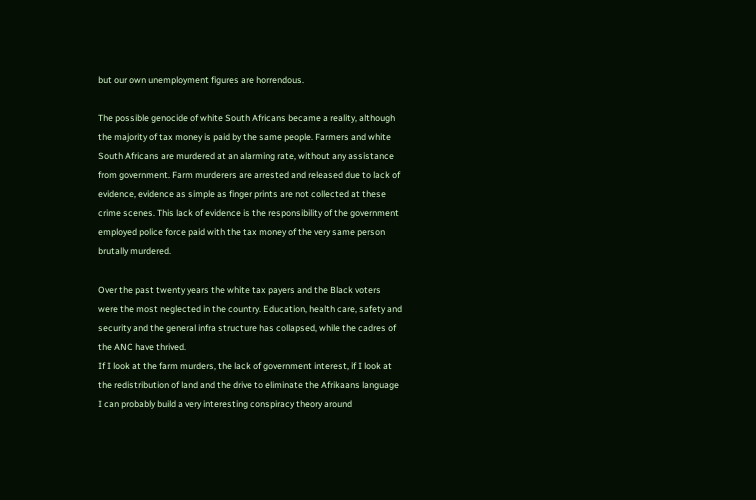but our own unemployment figures are horrendous.

The possible genocide of white South Africans became a reality, although the majority of tax money is paid by the same people. Farmers and white South Africans are murdered at an alarming rate, without any assistance from government. Farm murderers are arrested and released due to lack of evidence, evidence as simple as finger prints are not collected at these crime scenes. This lack of evidence is the responsibility of the government employed police force paid with the tax money of the very same person brutally murdered.

Over the past twenty years the white tax payers and the Black voters were the most neglected in the country. Education, health care, safety and security and the general infra structure has collapsed, while the cadres of the ANC have thrived.
If I look at the farm murders, the lack of government interest, if I look at the redistribution of land and the drive to eliminate the Afrikaans language I can probably build a very interesting conspiracy theory around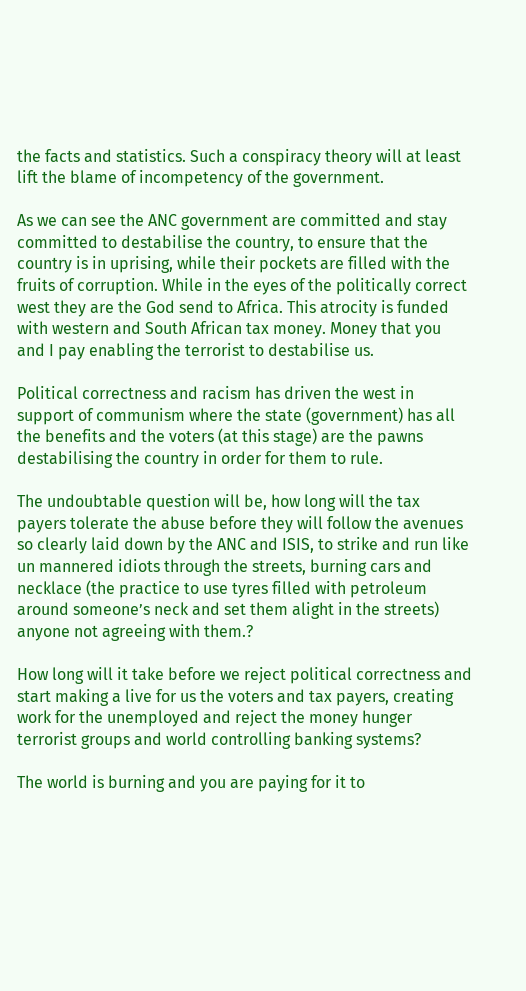the facts and statistics. Such a conspiracy theory will at least lift the blame of incompetency of the government.

As we can see the ANC government are committed and stay committed to destabilise the country, to ensure that the country is in uprising, while their pockets are filled with the fruits of corruption. While in the eyes of the politically correct west they are the God send to Africa. This atrocity is funded with western and South African tax money. Money that you and I pay enabling the terrorist to destabilise us.

Political correctness and racism has driven the west in support of communism where the state (government) has all the benefits and the voters (at this stage) are the pawns destabilising the country in order for them to rule.

The undoubtable question will be, how long will the tax payers tolerate the abuse before they will follow the avenues so clearly laid down by the ANC and ISIS, to strike and run like un mannered idiots through the streets, burning cars and necklace (the practice to use tyres filled with petroleum around someone’s neck and set them alight in the streets) anyone not agreeing with them.?

How long will it take before we reject political correctness and start making a live for us the voters and tax payers, creating work for the unemployed and reject the money hunger terrorist groups and world controlling banking systems?

The world is burning and you are paying for it to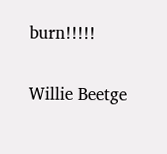burn!!!!!

Willie Beetge